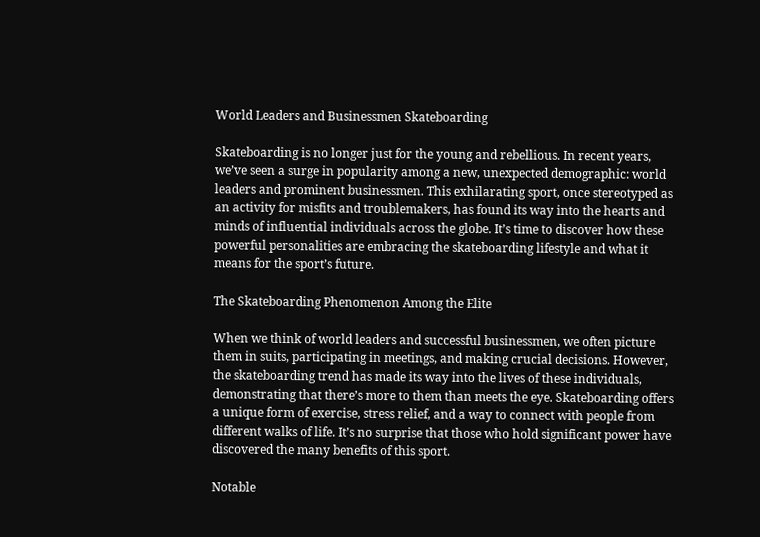World Leaders and Businessmen Skateboarding

Skateboarding is no longer just for the young and rebellious. In recent years, we’ve seen a surge in popularity among a new, unexpected demographic: world leaders and prominent businessmen. This exhilarating sport, once stereotyped as an activity for misfits and troublemakers, has found its way into the hearts and minds of influential individuals across the globe. It’s time to discover how these powerful personalities are embracing the skateboarding lifestyle and what it means for the sport’s future.

The Skateboarding Phenomenon Among the Elite

When we think of world leaders and successful businessmen, we often picture them in suits, participating in meetings, and making crucial decisions. However, the skateboarding trend has made its way into the lives of these individuals, demonstrating that there’s more to them than meets the eye. Skateboarding offers a unique form of exercise, stress relief, and a way to connect with people from different walks of life. It’s no surprise that those who hold significant power have discovered the many benefits of this sport.

Notable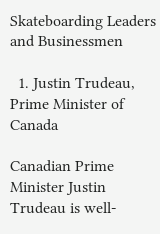Skateboarding Leaders and Businessmen

  1. Justin Trudeau, Prime Minister of Canada

Canadian Prime Minister Justin Trudeau is well-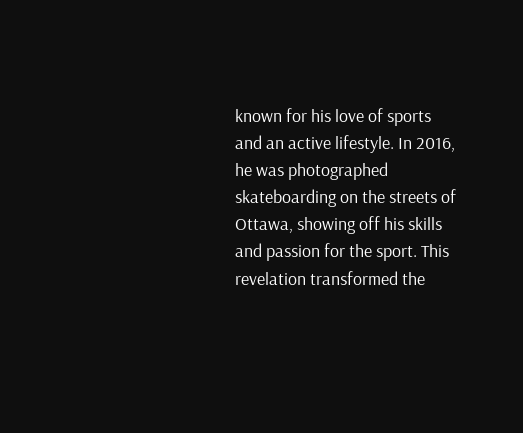known for his love of sports and an active lifestyle. In 2016, he was photographed skateboarding on the streets of Ottawa, showing off his skills and passion for the sport. This revelation transformed the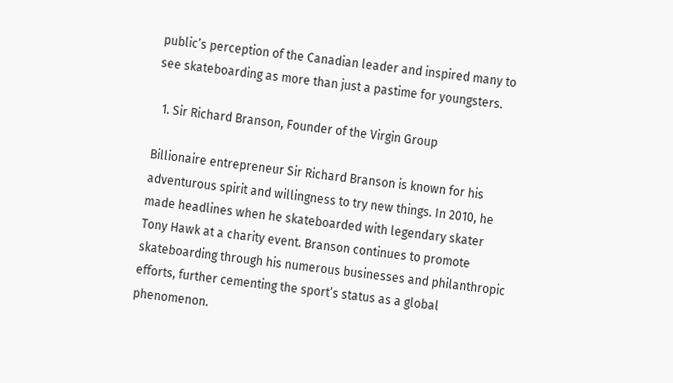public’s perception of the Canadian leader and inspired many to see skateboarding as more than just a pastime for youngsters.

  1. Sir Richard Branson, Founder of the Virgin Group

Billionaire entrepreneur Sir Richard Branson is known for his adventurous spirit and willingness to try new things. In 2010, he made headlines when he skateboarded with legendary skater Tony Hawk at a charity event. Branson continues to promote skateboarding through his numerous businesses and philanthropic efforts, further cementing the sport’s status as a global phenomenon.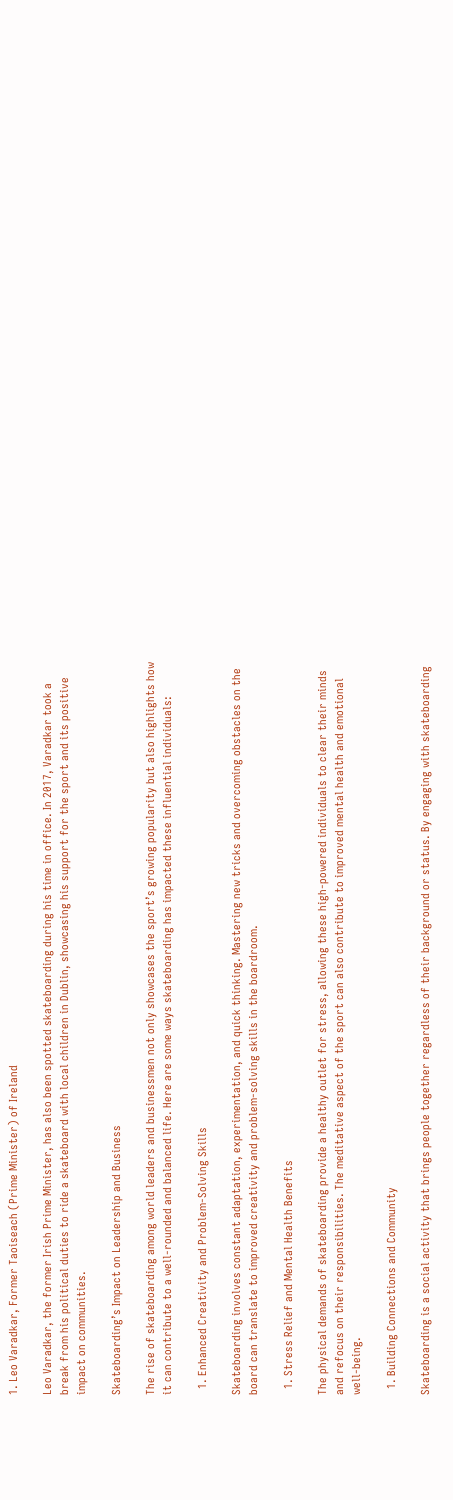1. Leo Varadkar, Former Taoiseach (Prime Minister) of Ireland

Leo Varadkar, the former Irish Prime Minister, has also been spotted skateboarding during his time in office. In 2017, Varadkar took a break from his political duties to ride a skateboard with local children in Dublin, showcasing his support for the sport and its positive impact on communities.

Skateboarding’s Impact on Leadership and Business

The rise of skateboarding among world leaders and businessmen not only showcases the sport’s growing popularity but also highlights how it can contribute to a well-rounded and balanced life. Here are some ways skateboarding has impacted these influential individuals:

  1. Enhanced Creativity and Problem-Solving Skills

Skateboarding involves constant adaptation, experimentation, and quick thinking. Mastering new tricks and overcoming obstacles on the board can translate to improved creativity and problem-solving skills in the boardroom.

  1. Stress Relief and Mental Health Benefits

The physical demands of skateboarding provide a healthy outlet for stress, allowing these high-powered individuals to clear their minds and refocus on their responsibilities. The meditative aspect of the sport can also contribute to improved mental health and emotional well-being.

  1. Building Connections and Community

Skateboarding is a social activity that brings people together regardless of their background or status. By engaging with skateboarding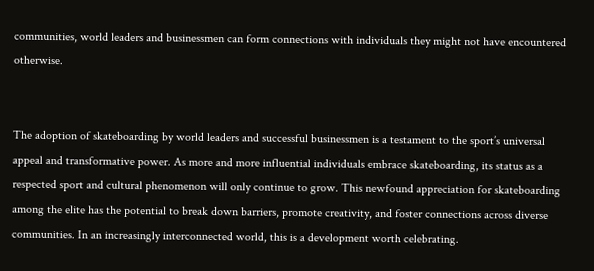communities, world leaders and businessmen can form connections with individuals they might not have encountered otherwise.


The adoption of skateboarding by world leaders and successful businessmen is a testament to the sport’s universal appeal and transformative power. As more and more influential individuals embrace skateboarding, its status as a respected sport and cultural phenomenon will only continue to grow. This newfound appreciation for skateboarding among the elite has the potential to break down barriers, promote creativity, and foster connections across diverse communities. In an increasingly interconnected world, this is a development worth celebrating.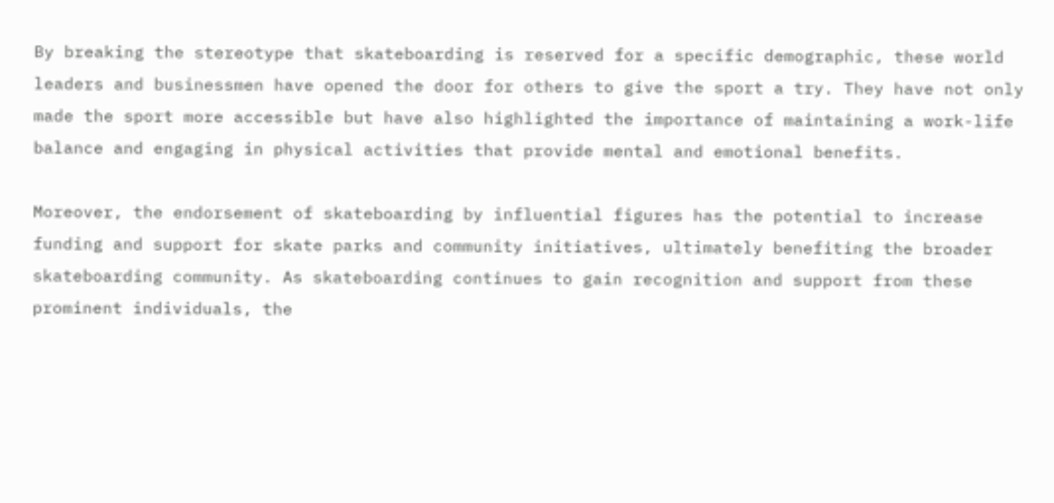By breaking the stereotype that skateboarding is reserved for a specific demographic, these world leaders and businessmen have opened the door for others to give the sport a try. They have not only made the sport more accessible but have also highlighted the importance of maintaining a work-life balance and engaging in physical activities that provide mental and emotional benefits.

Moreover, the endorsement of skateboarding by influential figures has the potential to increase funding and support for skate parks and community initiatives, ultimately benefiting the broader skateboarding community. As skateboarding continues to gain recognition and support from these prominent individuals, the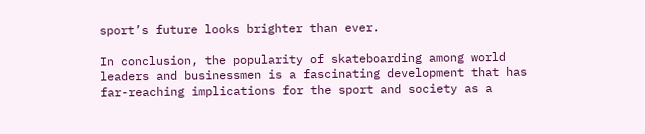sport’s future looks brighter than ever.

In conclusion, the popularity of skateboarding among world leaders and businessmen is a fascinating development that has far-reaching implications for the sport and society as a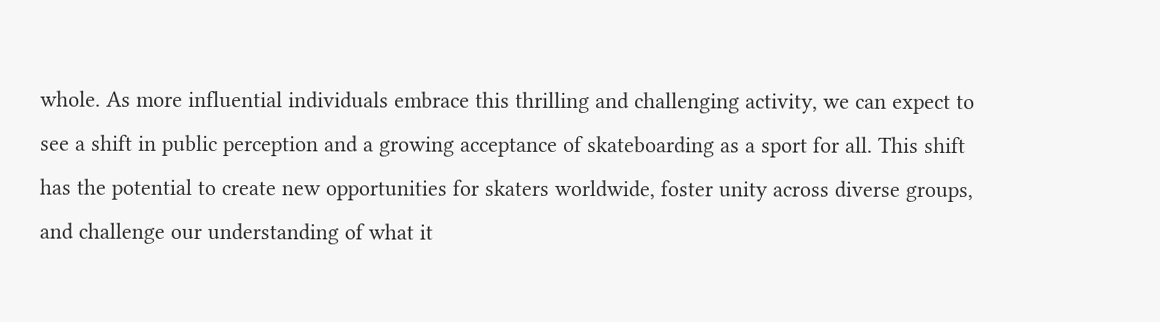whole. As more influential individuals embrace this thrilling and challenging activity, we can expect to see a shift in public perception and a growing acceptance of skateboarding as a sport for all. This shift has the potential to create new opportunities for skaters worldwide, foster unity across diverse groups, and challenge our understanding of what it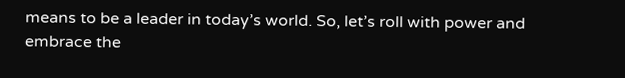means to be a leader in today’s world. So, let’s roll with power and embrace the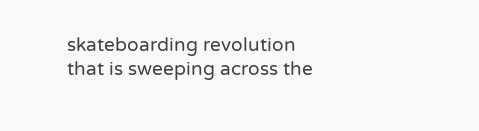skateboarding revolution that is sweeping across the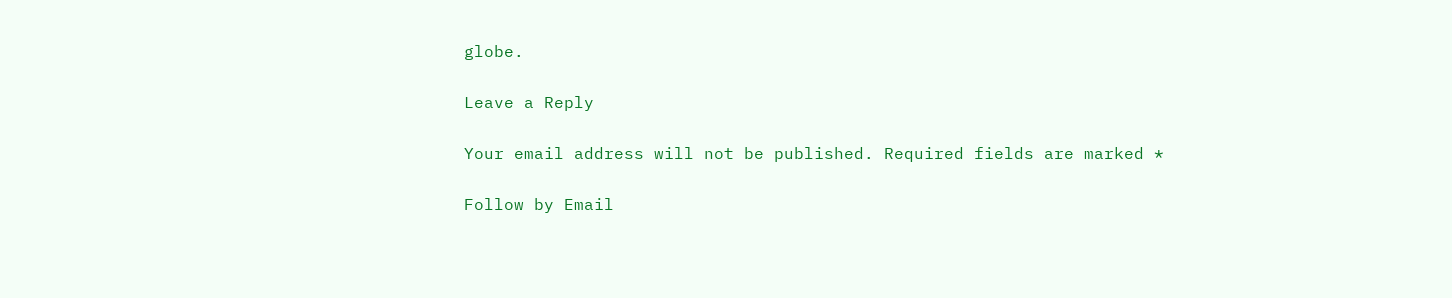globe.

Leave a Reply

Your email address will not be published. Required fields are marked *

Follow by Email